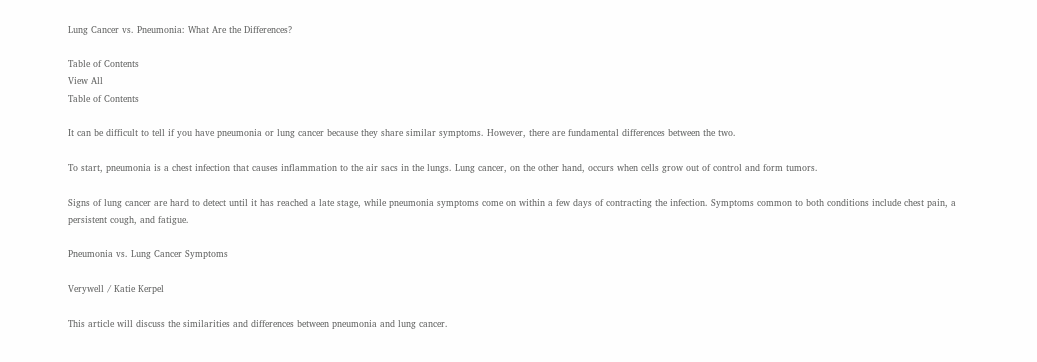Lung Cancer vs. Pneumonia: What Are the Differences?

Table of Contents
View All
Table of Contents

It can be difficult to tell if you have pneumonia or lung cancer because they share similar symptoms. However, there are fundamental differences between the two.

To start, pneumonia is a chest infection that causes inflammation to the air sacs in the lungs. Lung cancer, on the other hand, occurs when cells grow out of control and form tumors.

Signs of lung cancer are hard to detect until it has reached a late stage, while pneumonia symptoms come on within a few days of contracting the infection. Symptoms common to both conditions include chest pain, a persistent cough, and fatigue.

Pneumonia vs. Lung Cancer Symptoms

Verywell / Katie Kerpel

This article will discuss the similarities and differences between pneumonia and lung cancer.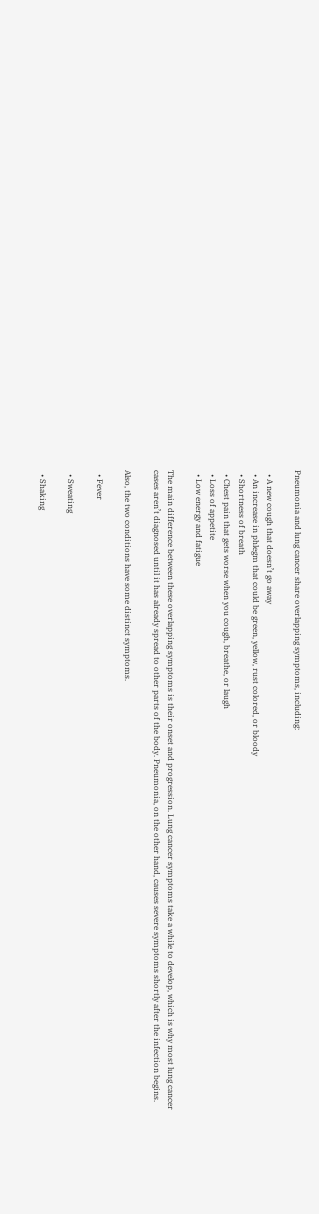Pneumonia and lung cancer share overlapping symptoms, including:

  • A new cough that doesn’t go away
  • An increase in phlegm that could be green, yellow, rust colored, or bloody
  • Shortness of breath
  • Chest pain that gets worse when you cough, breathe, or laugh
  • Loss of appetite
  • Low energy and fatigue

The main difference between these overlapping symptoms is their onset and progression. Lung cancer symptoms take a while to develop, which is why most lung cancer cases aren’t diagnosed until it has already spread to other parts of the body. Pneumonia, on the other hand, causes severe symptoms shortly after the infection begins.

Also, the two conditions have some distinct symptoms.

  • Fever

  • Sweating

  • Shaking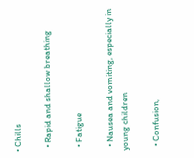• Chills

  • Rapid and shallow breathing

  • Fatigue

  • Nausea and vomiting, especially in young children

  • Confusion,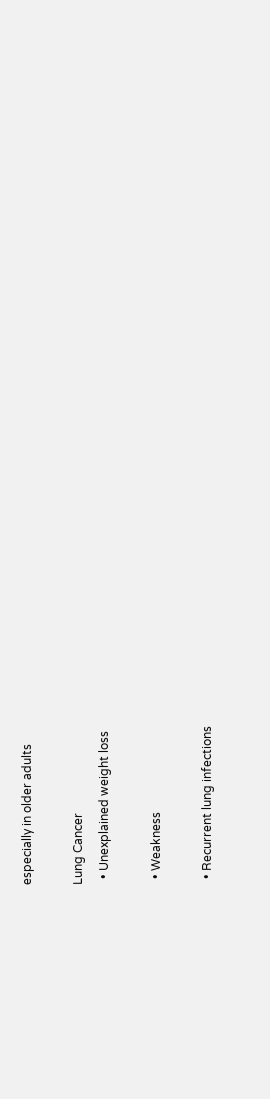especially in older adults

Lung Cancer
  • Unexplained weight loss

  • Weakness

  • Recurrent lung infections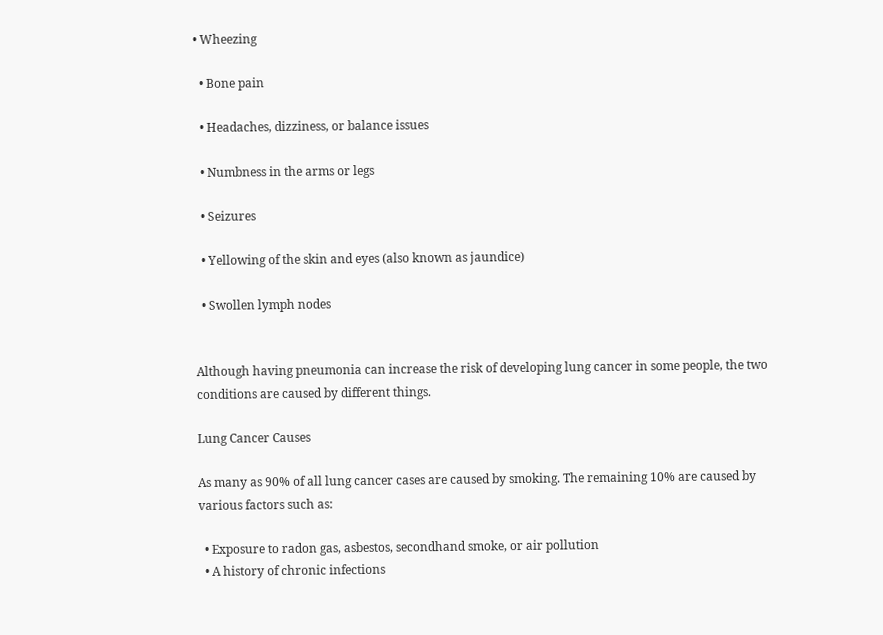• Wheezing

  • Bone pain

  • Headaches, dizziness, or balance issues

  • Numbness in the arms or legs

  • Seizures

  • Yellowing of the skin and eyes (also known as jaundice)

  • Swollen lymph nodes


Although having pneumonia can increase the risk of developing lung cancer in some people, the two conditions are caused by different things.

Lung Cancer Causes

As many as 90% of all lung cancer cases are caused by smoking. The remaining 10% are caused by various factors such as:

  • Exposure to radon gas, asbestos, secondhand smoke, or air pollution
  • A history of chronic infections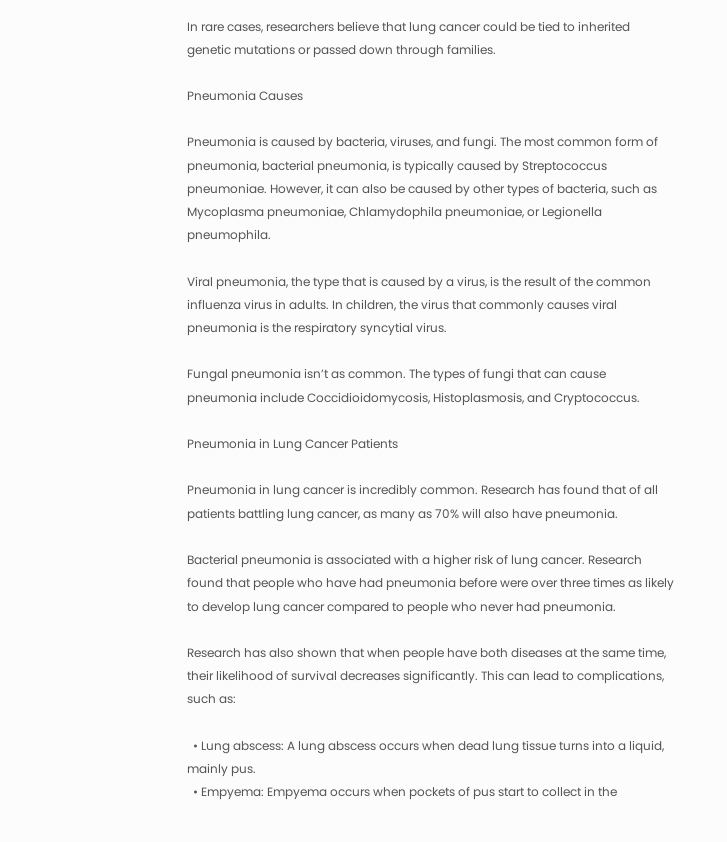In rare cases, researchers believe that lung cancer could be tied to inherited genetic mutations or passed down through families.

Pneumonia Causes

Pneumonia is caused by bacteria, viruses, and fungi. The most common form of pneumonia, bacterial pneumonia, is typically caused by Streptococcus pneumoniae. However, it can also be caused by other types of bacteria, such as Mycoplasma pneumoniae, Chlamydophila pneumoniae, or Legionella pneumophila.

Viral pneumonia, the type that is caused by a virus, is the result of the common influenza virus in adults. In children, the virus that commonly causes viral pneumonia is the respiratory syncytial virus.

Fungal pneumonia isn’t as common. The types of fungi that can cause pneumonia include Coccidioidomycosis, Histoplasmosis, and Cryptococcus.

Pneumonia in Lung Cancer Patients

Pneumonia in lung cancer is incredibly common. Research has found that of all patients battling lung cancer, as many as 70% will also have pneumonia.

Bacterial pneumonia is associated with a higher risk of lung cancer. Research found that people who have had pneumonia before were over three times as likely to develop lung cancer compared to people who never had pneumonia.

Research has also shown that when people have both diseases at the same time, their likelihood of survival decreases significantly. This can lead to complications, such as:

  • Lung abscess: A lung abscess occurs when dead lung tissue turns into a liquid, mainly pus.
  • Empyema: Empyema occurs when pockets of pus start to collect in the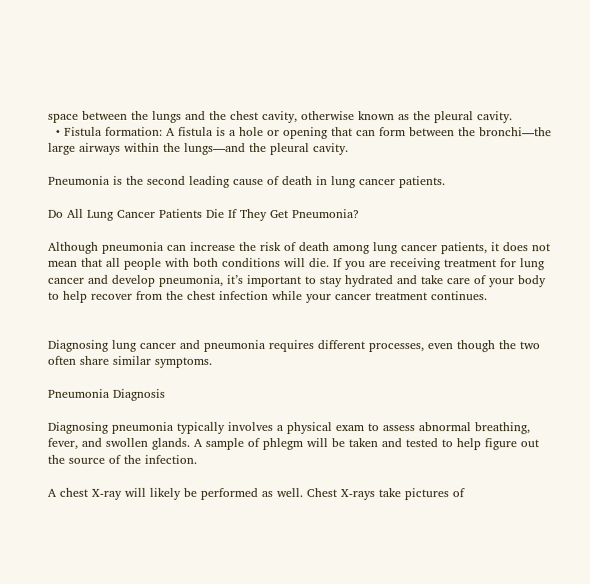space between the lungs and the chest cavity, otherwise known as the pleural cavity.
  • Fistula formation: A fistula is a hole or opening that can form between the bronchi—the large airways within the lungs—and the pleural cavity.

Pneumonia is the second leading cause of death in lung cancer patients.

Do All Lung Cancer Patients Die If They Get Pneumonia?

Although pneumonia can increase the risk of death among lung cancer patients, it does not mean that all people with both conditions will die. If you are receiving treatment for lung cancer and develop pneumonia, it’s important to stay hydrated and take care of your body to help recover from the chest infection while your cancer treatment continues.


Diagnosing lung cancer and pneumonia requires different processes, even though the two often share similar symptoms.

Pneumonia Diagnosis

Diagnosing pneumonia typically involves a physical exam to assess abnormal breathing, fever, and swollen glands. A sample of phlegm will be taken and tested to help figure out the source of the infection.

A chest X-ray will likely be performed as well. Chest X-rays take pictures of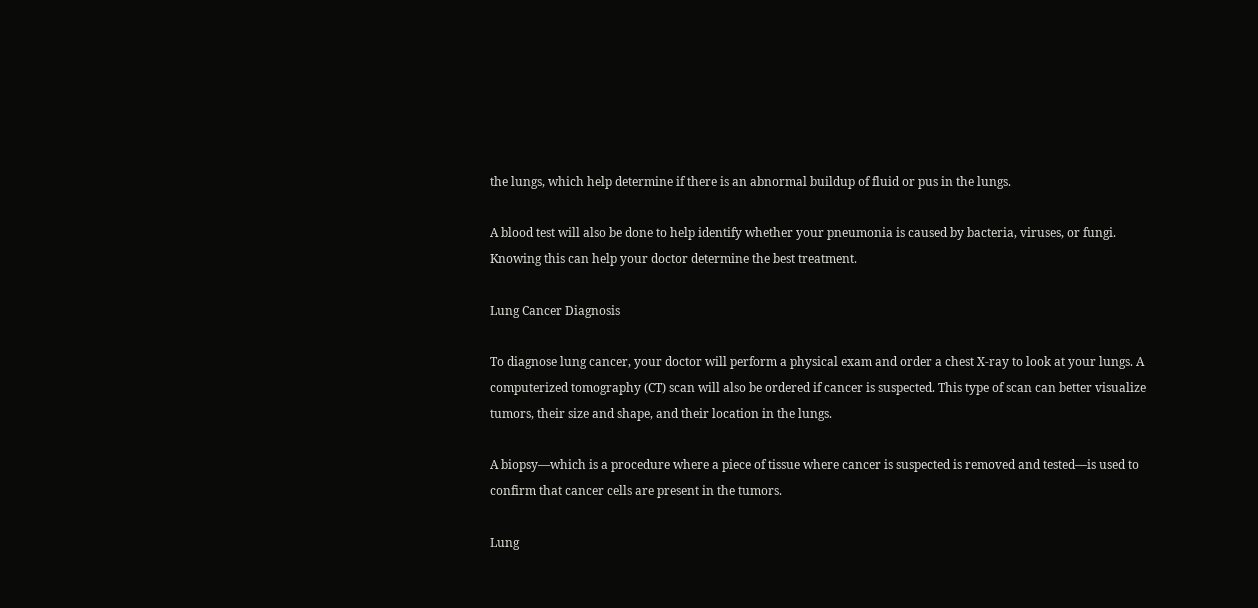the lungs, which help determine if there is an abnormal buildup of fluid or pus in the lungs.

A blood test will also be done to help identify whether your pneumonia is caused by bacteria, viruses, or fungi. Knowing this can help your doctor determine the best treatment.

Lung Cancer Diagnosis

To diagnose lung cancer, your doctor will perform a physical exam and order a chest X-ray to look at your lungs. A computerized tomography (CT) scan will also be ordered if cancer is suspected. This type of scan can better visualize tumors, their size and shape, and their location in the lungs.

A biopsy—which is a procedure where a piece of tissue where cancer is suspected is removed and tested—is used to confirm that cancer cells are present in the tumors.

Lung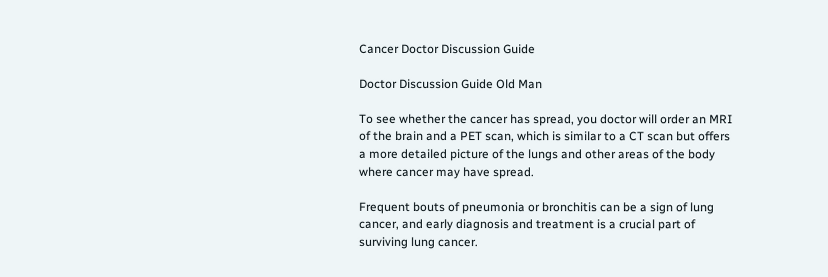Cancer Doctor Discussion Guide

Doctor Discussion Guide Old Man

To see whether the cancer has spread, you doctor will order an MRI of the brain and a PET scan, which is similar to a CT scan but offers a more detailed picture of the lungs and other areas of the body where cancer may have spread.

Frequent bouts of pneumonia or bronchitis can be a sign of lung cancer, and early diagnosis and treatment is a crucial part of surviving lung cancer.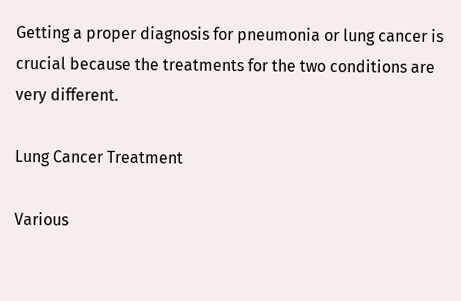Getting a proper diagnosis for pneumonia or lung cancer is crucial because the treatments for the two conditions are very different.

Lung Cancer Treatment

Various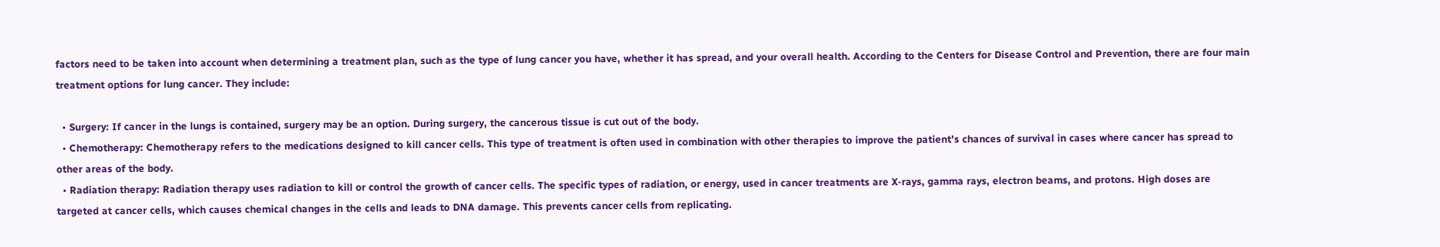factors need to be taken into account when determining a treatment plan, such as the type of lung cancer you have, whether it has spread, and your overall health. According to the Centers for Disease Control and Prevention, there are four main treatment options for lung cancer. They include:

  • Surgery: If cancer in the lungs is contained, surgery may be an option. During surgery, the cancerous tissue is cut out of the body.
  • Chemotherapy: Chemotherapy refers to the medications designed to kill cancer cells. This type of treatment is often used in combination with other therapies to improve the patient’s chances of survival in cases where cancer has spread to other areas of the body.
  • Radiation therapy: Radiation therapy uses radiation to kill or control the growth of cancer cells. The specific types of radiation, or energy, used in cancer treatments are X-rays, gamma rays, electron beams, and protons. High doses are targeted at cancer cells, which causes chemical changes in the cells and leads to DNA damage. This prevents cancer cells from replicating.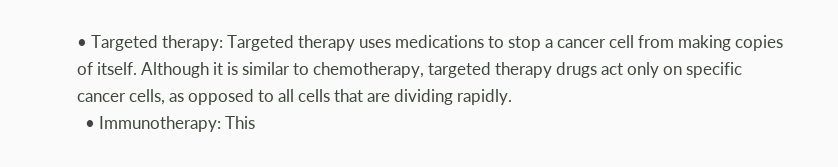• Targeted therapy: Targeted therapy uses medications to stop a cancer cell from making copies of itself. Although it is similar to chemotherapy, targeted therapy drugs act only on specific cancer cells, as opposed to all cells that are dividing rapidly.
  • Immunotherapy: This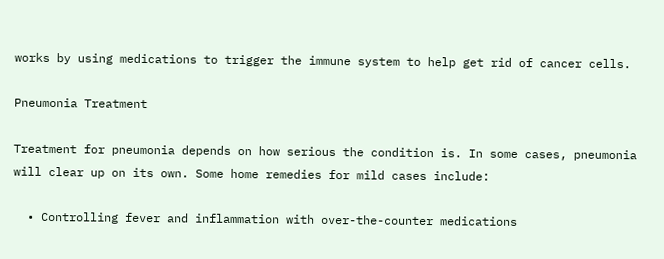works by using medications to trigger the immune system to help get rid of cancer cells.

Pneumonia Treatment

Treatment for pneumonia depends on how serious the condition is. In some cases, pneumonia will clear up on its own. Some home remedies for mild cases include:

  • Controlling fever and inflammation with over-the-counter medications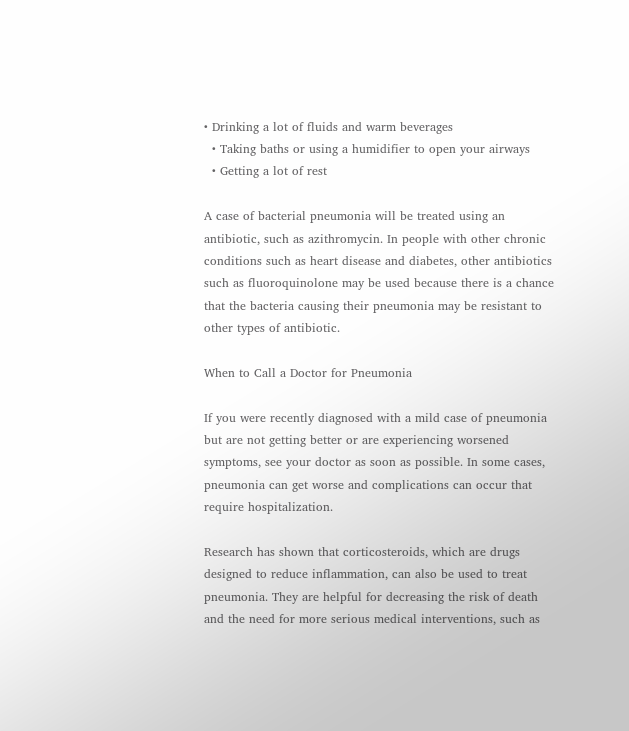• Drinking a lot of fluids and warm beverages
  • Taking baths or using a humidifier to open your airways
  • Getting a lot of rest

A case of bacterial pneumonia will be treated using an antibiotic, such as azithromycin. In people with other chronic conditions such as heart disease and diabetes, other antibiotics such as fluoroquinolone may be used because there is a chance that the bacteria causing their pneumonia may be resistant to other types of antibiotic.

When to Call a Doctor for Pneumonia

If you were recently diagnosed with a mild case of pneumonia but are not getting better or are experiencing worsened symptoms, see your doctor as soon as possible. In some cases, pneumonia can get worse and complications can occur that require hospitalization.

Research has shown that corticosteroids, which are drugs designed to reduce inflammation, can also be used to treat pneumonia. They are helpful for decreasing the risk of death and the need for more serious medical interventions, such as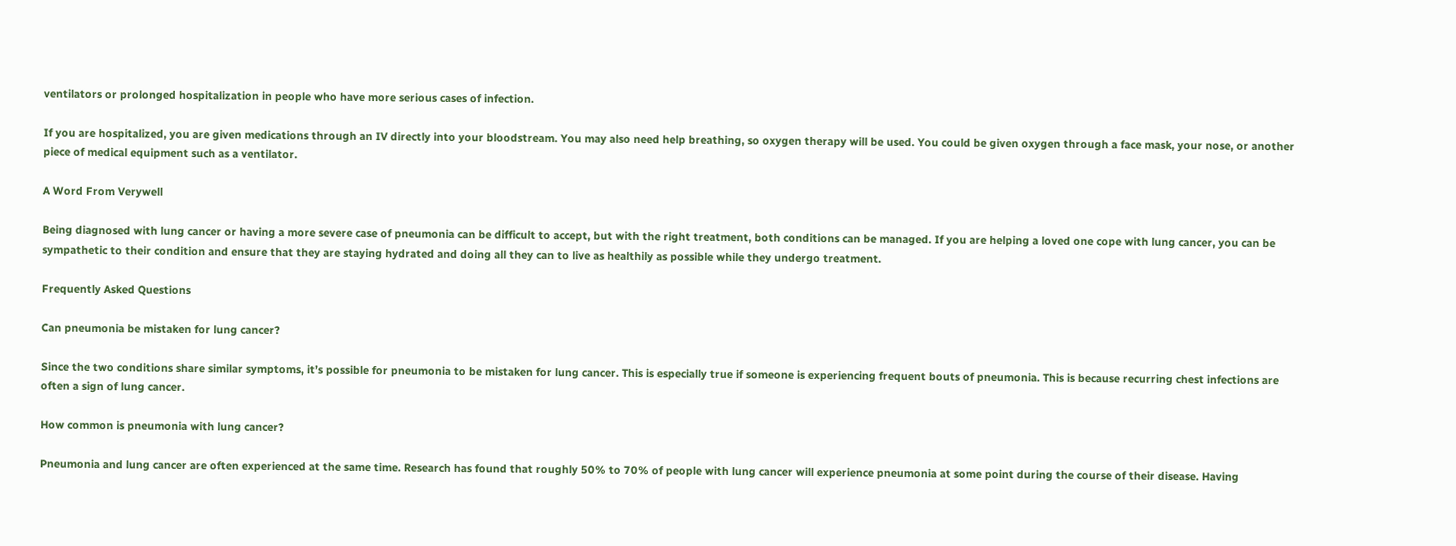ventilators or prolonged hospitalization in people who have more serious cases of infection.

If you are hospitalized, you are given medications through an IV directly into your bloodstream. You may also need help breathing, so oxygen therapy will be used. You could be given oxygen through a face mask, your nose, or another piece of medical equipment such as a ventilator.

A Word From Verywell

Being diagnosed with lung cancer or having a more severe case of pneumonia can be difficult to accept, but with the right treatment, both conditions can be managed. If you are helping a loved one cope with lung cancer, you can be sympathetic to their condition and ensure that they are staying hydrated and doing all they can to live as healthily as possible while they undergo treatment.

Frequently Asked Questions

Can pneumonia be mistaken for lung cancer?

Since the two conditions share similar symptoms, it’s possible for pneumonia to be mistaken for lung cancer. This is especially true if someone is experiencing frequent bouts of pneumonia. This is because recurring chest infections are often a sign of lung cancer.

How common is pneumonia with lung cancer?

Pneumonia and lung cancer are often experienced at the same time. Research has found that roughly 50% to 70% of people with lung cancer will experience pneumonia at some point during the course of their disease. Having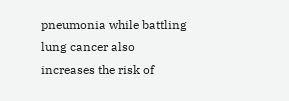pneumonia while battling lung cancer also increases the risk of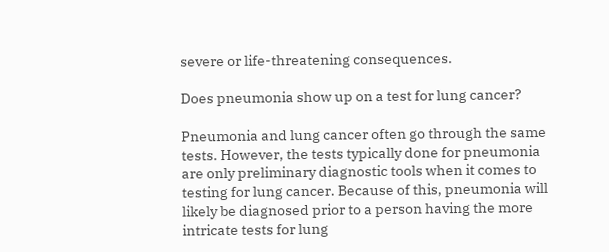severe or life-threatening consequences.

Does pneumonia show up on a test for lung cancer?

Pneumonia and lung cancer often go through the same tests. However, the tests typically done for pneumonia are only preliminary diagnostic tools when it comes to testing for lung cancer. Because of this, pneumonia will likely be diagnosed prior to a person having the more intricate tests for lung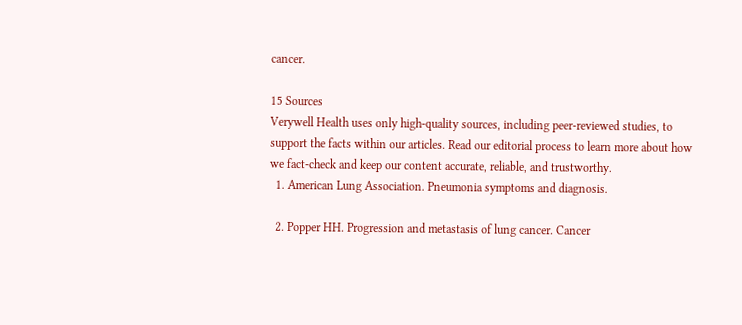cancer.

15 Sources
Verywell Health uses only high-quality sources, including peer-reviewed studies, to support the facts within our articles. Read our editorial process to learn more about how we fact-check and keep our content accurate, reliable, and trustworthy.
  1. American Lung Association. Pneumonia symptoms and diagnosis.

  2. Popper HH. Progression and metastasis of lung cancer. Cancer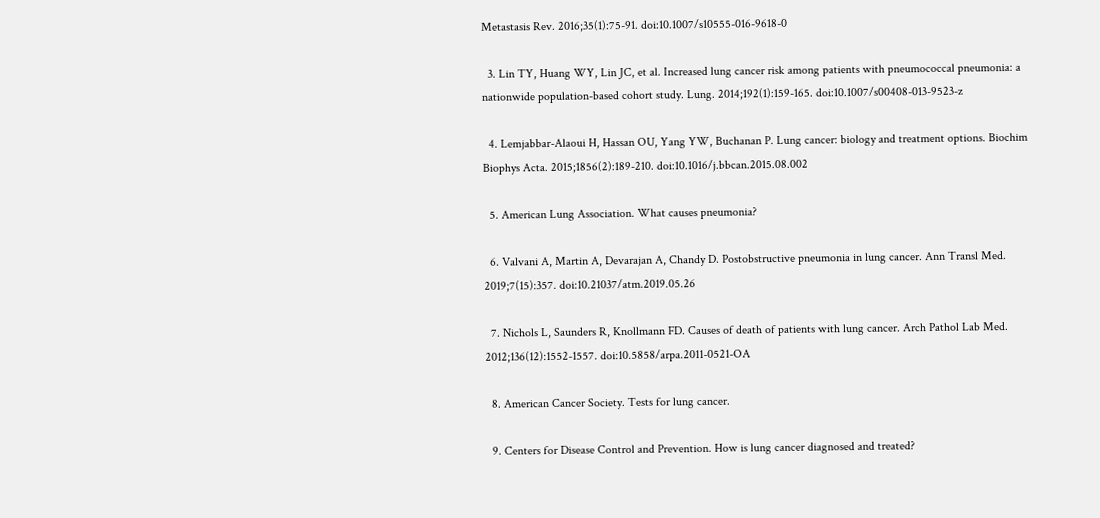Metastasis Rev. 2016;35(1):75-91. doi:10.1007/s10555-016-9618-0

  3. Lin TY, Huang WY, Lin JC, et al. Increased lung cancer risk among patients with pneumococcal pneumonia: a nationwide population-based cohort study. Lung. 2014;192(1):159-165. doi:10.1007/s00408-013-9523-z

  4. Lemjabbar-Alaoui H, Hassan OU, Yang YW, Buchanan P. Lung cancer: biology and treatment options. Biochim Biophys Acta. 2015;1856(2):189-210. doi:10.1016/j.bbcan.2015.08.002

  5. American Lung Association. What causes pneumonia?

  6. Valvani A, Martin A, Devarajan A, Chandy D. Postobstructive pneumonia in lung cancer. Ann Transl Med. 2019;7(15):357. doi:10.21037/atm.2019.05.26

  7. Nichols L, Saunders R, Knollmann FD. Causes of death of patients with lung cancer. Arch Pathol Lab Med. 2012;136(12):1552-1557. doi:10.5858/arpa.2011-0521-OA

  8. American Cancer Society. Tests for lung cancer.

  9. Centers for Disease Control and Prevention. How is lung cancer diagnosed and treated?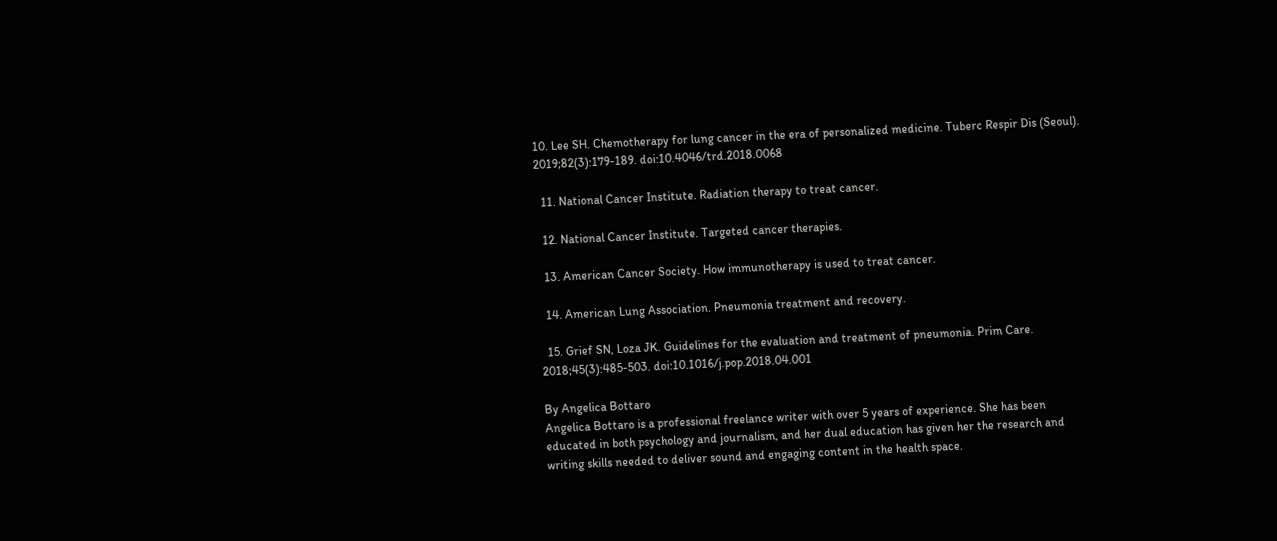10. Lee SH. Chemotherapy for lung cancer in the era of personalized medicine. Tuberc Respir Dis (Seoul). 2019;82(3):179-189. doi:10.4046/trd.2018.0068

  11. National Cancer Institute. Radiation therapy to treat cancer.

  12. National Cancer Institute. Targeted cancer therapies.

  13. American Cancer Society. How immunotherapy is used to treat cancer.

  14. American Lung Association. Pneumonia treatment and recovery.

  15. Grief SN, Loza JK. Guidelines for the evaluation and treatment of pneumonia. Prim Care. 2018;45(3):485-503. doi:10.1016/j.pop.2018.04.001

By Angelica Bottaro
Angelica Bottaro is a professional freelance writer with over 5 years of experience. She has been educated in both psychology and journalism, and her dual education has given her the research and writing skills needed to deliver sound and engaging content in the health space.